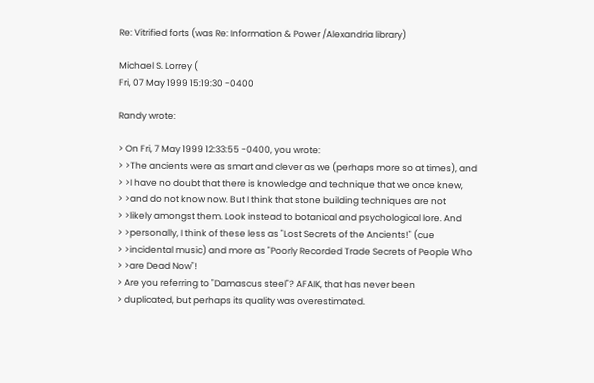Re: Vitrified forts (was Re: Information & Power /Alexandria library)

Michael S. Lorrey (
Fri, 07 May 1999 15:19:30 -0400

Randy wrote:

> On Fri, 7 May 1999 12:33:55 -0400, you wrote:
> >The ancients were as smart and clever as we (perhaps more so at times), and
> >I have no doubt that there is knowledge and technique that we once knew,
> >and do not know now. But I think that stone building techniques are not
> >likely amongst them. Look instead to botanical and psychological lore. And
> >personally, I think of these less as "Lost Secrets of the Ancients!" (cue
> >incidental music) and more as "Poorly Recorded Trade Secrets of People Who
> >are Dead Now"!
> Are you referring to "Damascus steel"? AFAIK, that has never been
> duplicated, but perhaps its quality was overestimated.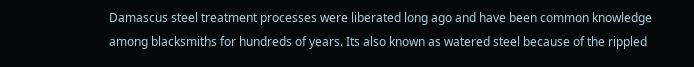Damascus steel treatment processes were liberated long ago and have been common knowledge among blacksmiths for hundreds of years. Its also known as watered steel because of the rippled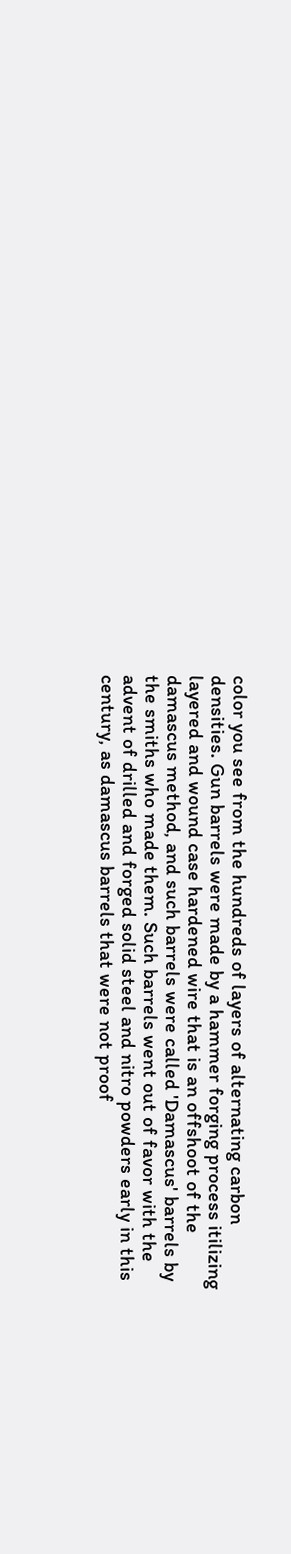color you see from the hundreds of layers of alternating carbon densities. Gun barrels were made by a hammer forging process itilizing layered and wound case hardened wire that is an offshoot of the damascus method, and such barrels were called 'Damascus' barrels by the smiths who made them. Such barrels went out of favor with the advent of drilled and forged solid steel and nitro powders early in this century, as damascus barrels that were not proof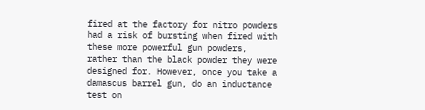fired at the factory for nitro powders had a risk of bursting when fired with these more powerful gun powders, rather than the black powder they were designed for. However, once you take a damascus barrel gun, do an inductance test on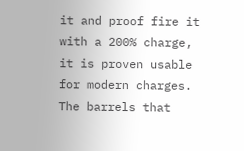it and proof fire it with a 200% charge, it is proven usable for modern charges. The barrels that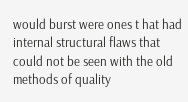would burst were ones t hat had internal structural flaws that could not be seen with the old methods of quality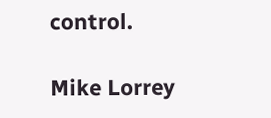control.

Mike Lorrey